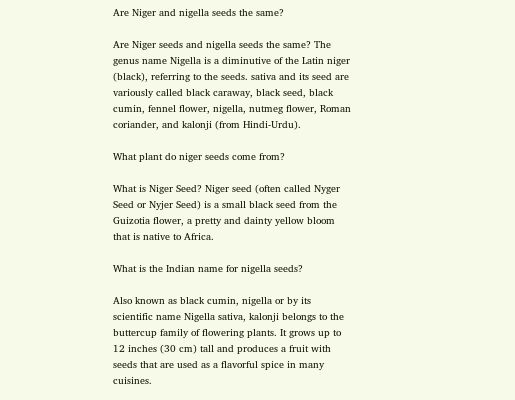Are Niger and nigella seeds the same?

Are Niger seeds and nigella seeds the same? The genus name Nigella is a diminutive of the Latin niger (black), referring to the seeds. sativa and its seed are variously called black caraway, black seed, black cumin, fennel flower, nigella, nutmeg flower, Roman coriander, and kalonji (from Hindi-Urdu).

What plant do niger seeds come from?

What is Niger Seed? Niger seed (often called Nyger Seed or Nyjer Seed) is a small black seed from the Guizotia flower, a pretty and dainty yellow bloom that is native to Africa.

What is the Indian name for nigella seeds?

Also known as black cumin, nigella or by its scientific name Nigella sativa, kalonji belongs to the buttercup family of flowering plants. It grows up to 12 inches (30 cm) tall and produces a fruit with seeds that are used as a flavorful spice in many cuisines.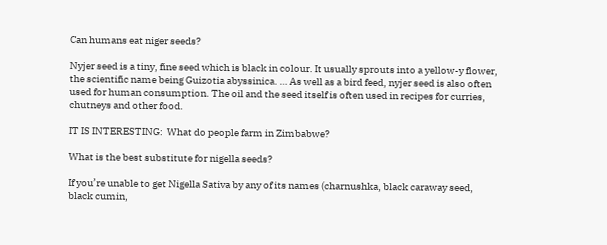Can humans eat niger seeds?

Nyjer seed is a tiny, fine seed which is black in colour. It usually sprouts into a yellow-y flower, the scientific name being Guizotia abyssinica. … As well as a bird feed, nyjer seed is also often used for human consumption. The oil and the seed itself is often used in recipes for curries, chutneys and other food.

IT IS INTERESTING:  What do people farm in Zimbabwe?

What is the best substitute for nigella seeds?

If you’re unable to get Nigella Sativa by any of its names (charnushka, black caraway seed, black cumin,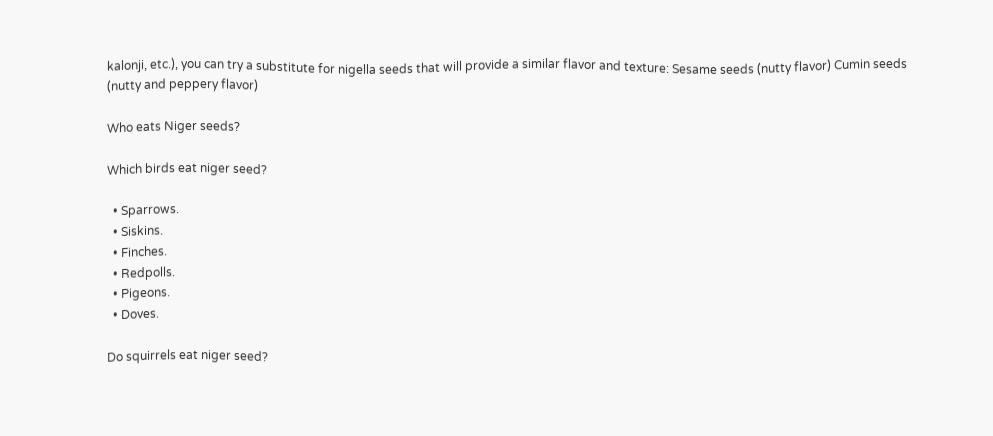kalonji, etc.), you can try a substitute for nigella seeds that will provide a similar flavor and texture: Sesame seeds (nutty flavor) Cumin seeds (nutty and peppery flavor)

Who eats Niger seeds?

Which birds eat niger seed?

  • Sparrows.
  • Siskins.
  • Finches.
  • Redpolls.
  • Pigeons.
  • Doves.

Do squirrels eat niger seed?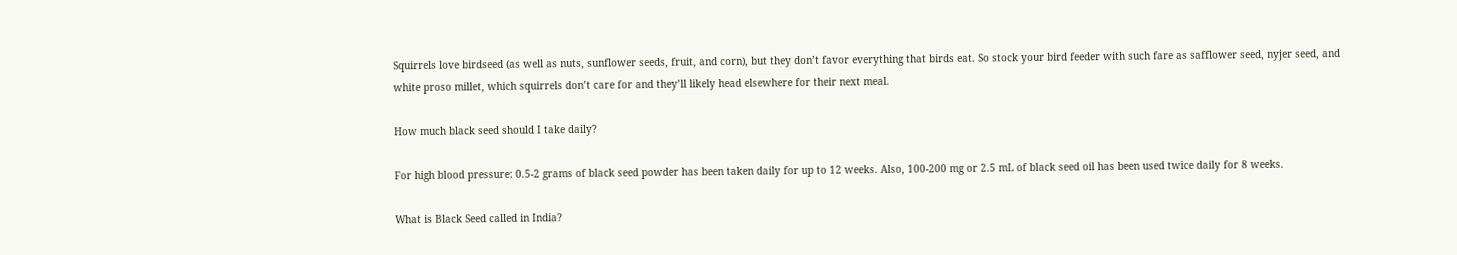Squirrels love birdseed (as well as nuts, sunflower seeds, fruit, and corn), but they don’t favor everything that birds eat. So stock your bird feeder with such fare as safflower seed, nyjer seed, and white proso millet, which squirrels don’t care for and they’ll likely head elsewhere for their next meal.

How much black seed should I take daily?

For high blood pressure: 0.5-2 grams of black seed powder has been taken daily for up to 12 weeks. Also, 100-200 mg or 2.5 mL of black seed oil has been used twice daily for 8 weeks.

What is Black Seed called in India?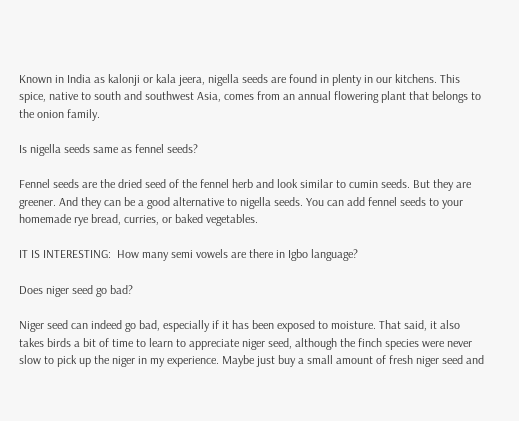Known in India as kalonji or kala jeera, nigella seeds are found in plenty in our kitchens. This spice, native to south and southwest Asia, comes from an annual flowering plant that belongs to the onion family.

Is nigella seeds same as fennel seeds?

Fennel seeds are the dried seed of the fennel herb and look similar to cumin seeds. But they are greener. And they can be a good alternative to nigella seeds. You can add fennel seeds to your homemade rye bread, curries, or baked vegetables.

IT IS INTERESTING:  How many semi vowels are there in Igbo language?

Does niger seed go bad?

Niger seed can indeed go bad, especially if it has been exposed to moisture. That said, it also takes birds a bit of time to learn to appreciate niger seed, although the finch species were never slow to pick up the niger in my experience. Maybe just buy a small amount of fresh niger seed and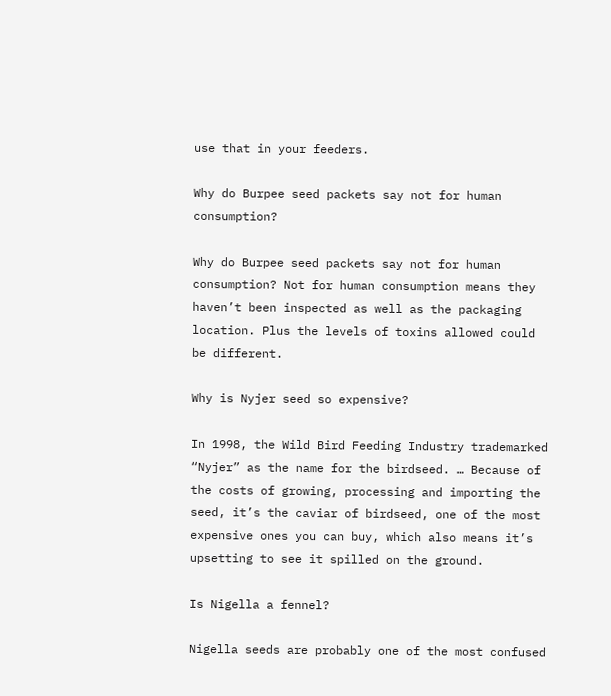use that in your feeders.

Why do Burpee seed packets say not for human consumption?

Why do Burpee seed packets say not for human consumption? Not for human consumption means they haven’t been inspected as well as the packaging location. Plus the levels of toxins allowed could be different.

Why is Nyjer seed so expensive?

In 1998, the Wild Bird Feeding Industry trademarked “Nyjer” as the name for the birdseed. … Because of the costs of growing, processing and importing the seed, it’s the caviar of birdseed, one of the most expensive ones you can buy, which also means it’s upsetting to see it spilled on the ground.

Is Nigella a fennel?

Nigella seeds are probably one of the most confused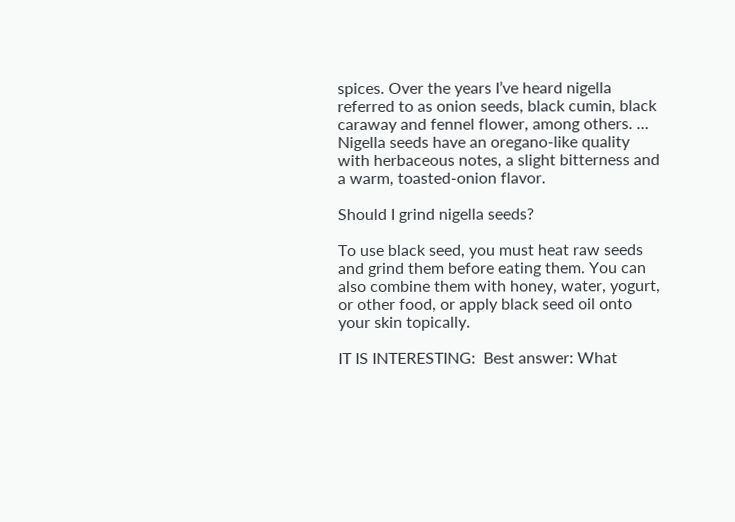spices. Over the years I’ve heard nigella referred to as onion seeds, black cumin, black caraway and fennel flower, among others. … Nigella seeds have an oregano-like quality with herbaceous notes, a slight bitterness and a warm, toasted-onion flavor.

Should I grind nigella seeds?

To use black seed, you must heat raw seeds and grind them before eating them. You can also combine them with honey, water, yogurt, or other food, or apply black seed oil onto your skin topically.

IT IS INTERESTING:  Best answer: What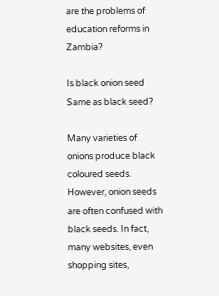are the problems of education reforms in Zambia?

Is black onion seed Same as black seed?

Many varieties of onions produce black coloured seeds. However, onion seeds are often confused with black seeds. In fact, many websites, even shopping sites,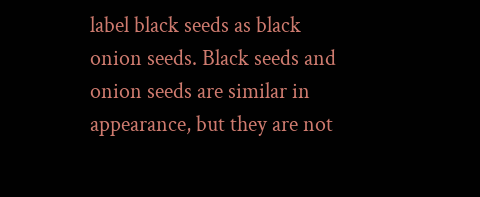label black seeds as black onion seeds. Black seeds and onion seeds are similar in appearance, but they are not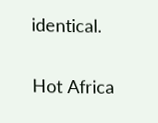identical.

Hot Africa